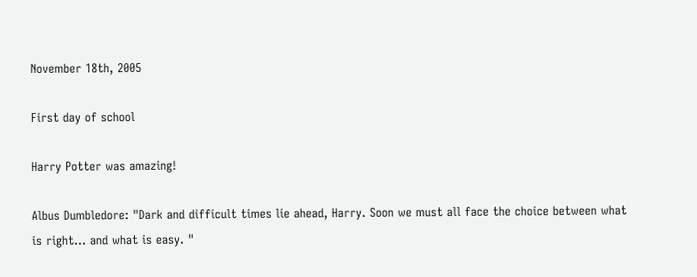November 18th, 2005

First day of school

Harry Potter was amazing!

Albus Dumbledore: "Dark and difficult times lie ahead, Harry. Soon we must all face the choice between what is right... and what is easy. "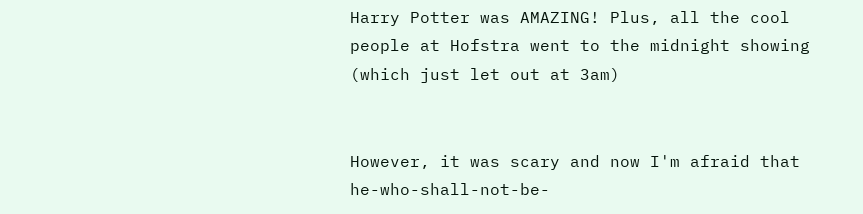Harry Potter was AMAZING! Plus, all the cool people at Hofstra went to the midnight showing (which just let out at 3am)


However, it was scary and now I'm afraid that he-who-shall-not-be-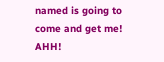named is going to come and get me! AHH!